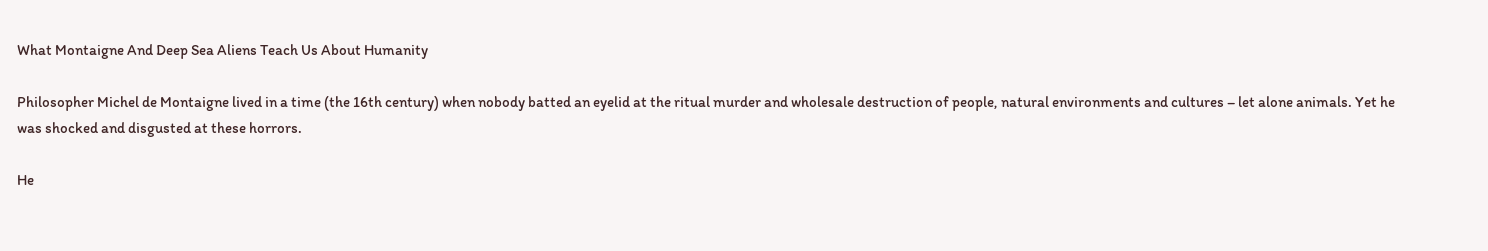What Montaigne And Deep Sea Aliens Teach Us About Humanity

Philosopher Michel de Montaigne lived in a time (the 16th century) when nobody batted an eyelid at the ritual murder and wholesale destruction of people, natural environments and cultures – let alone animals. Yet he was shocked and disgusted at these horrors.

He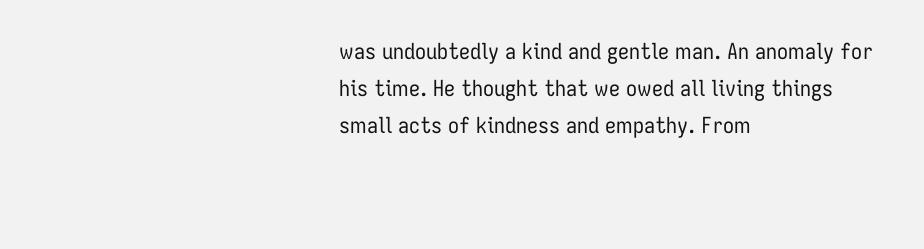was undoubtedly a kind and gentle man. An anomaly for his time. He thought that we owed all living things small acts of kindness and empathy. From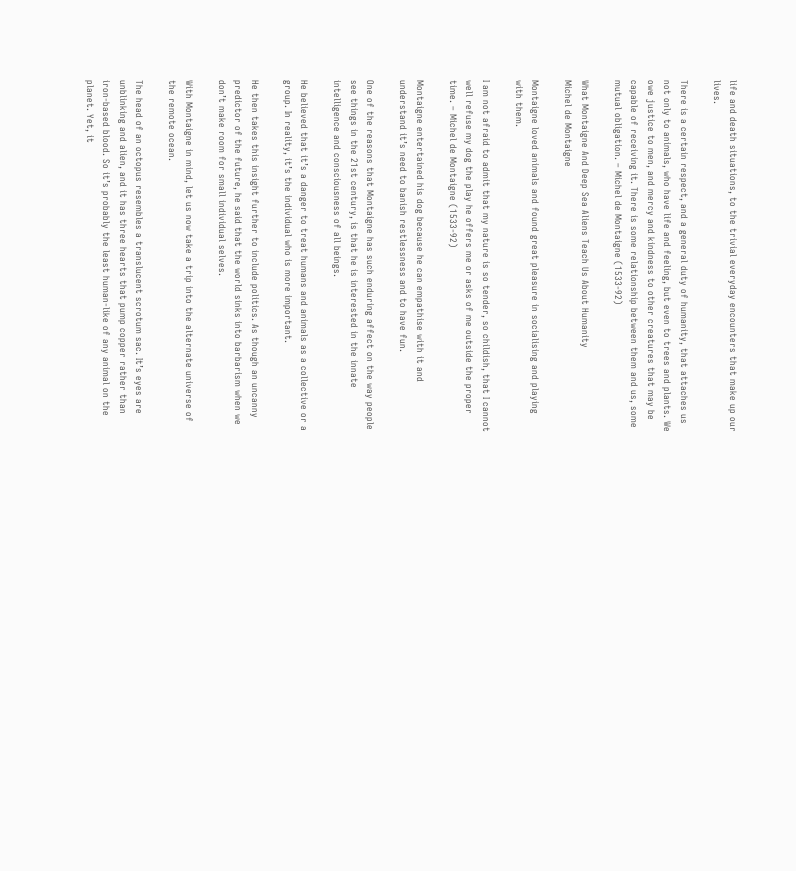life and death situations, to the trivial everyday encounters that make up our lives.

There is a certain respect, and a general duty of humanity, that attaches us not only to animals, who have life and feeling, but even to trees and plants. We owe justice to men, and mercy and kindness to other creatures that may be capable of receiving it. There is some relationship between them and us, some mutual obligation. – Michel de Montaigne (1533-92)

What Montaigne And Deep Sea Aliens Teach Us About Humanity
Michel de Montaigne

Montaigne loved animals and found great pleasure in socialising and playing with them.

I am not afraid to admit that my nature is so tender, so childish, that I cannot well refuse my dog the play he offers me or asks of me outside the proper time. – Michel de Montaigne (1533-92)

Montaigne entertained his dog because he can empathise with it and understand it’s need to banish restlessness and to have fun.

One of the reasons that Montaigne has such enduring affect on the way people see things in the 21st century, is that he is interested in the innate intelligence and consciousness of all beings.

He believed that it’s a danger to treat humans and animals as a collective or a group. In reality, it’s the individual who is more important.

He then takes this insight further to include politics. As though an uncanny predictor of the future, he said that the world sinks into barbarism when we don’t make room for small individual selves.

With Montaigne in mind, let us now take a trip into the alternate universe of the remote ocean.

The head of an octopus resembles a translucent scrotum sac. It’s eyes are unblinking and alien, and it has three hearts that pump copper rather than iron-based blood. So it’s probably the least human-like of any animal on the planet. Yet, it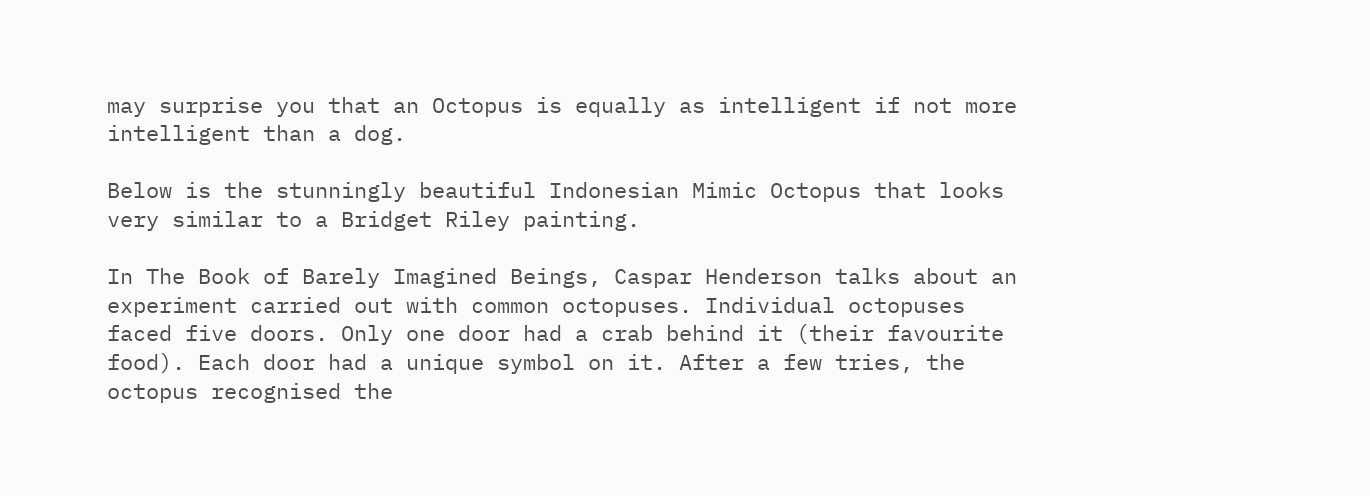may surprise you that an Octopus is equally as intelligent if not more intelligent than a dog.

Below is the stunningly beautiful Indonesian Mimic Octopus that looks very similar to a Bridget Riley painting.

In The Book of Barely Imagined Beings, Caspar Henderson talks about an experiment carried out with common octopuses. Individual octopuses faced five doors. Only one door had a crab behind it (their favourite food). Each door had a unique symbol on it. After a few tries, the octopus recognised the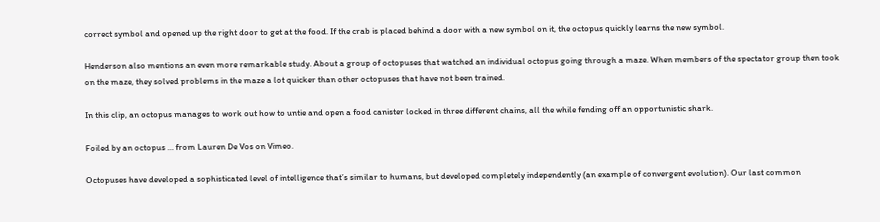correct symbol and opened up the right door to get at the food. If the crab is placed behind a door with a new symbol on it, the octopus quickly learns the new symbol.

Henderson also mentions an even more remarkable study. About a group of octopuses that watched an individual octopus going through a maze. When members of the spectator group then took on the maze, they solved problems in the maze a lot quicker than other octopuses that have not been trained.

In this clip, an octopus manages to work out how to untie and open a food canister locked in three different chains, all the while fending off an opportunistic shark.

Foiled by an octopus … from Lauren De Vos on Vimeo.

Octopuses have developed a sophisticated level of intelligence that’s similar to humans, but developed completely independently (an example of convergent evolution). Our last common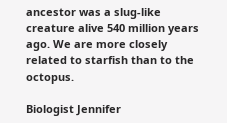ancestor was a slug-like creature alive 540 million years ago. We are more closely related to starfish than to the octopus.

Biologist Jennifer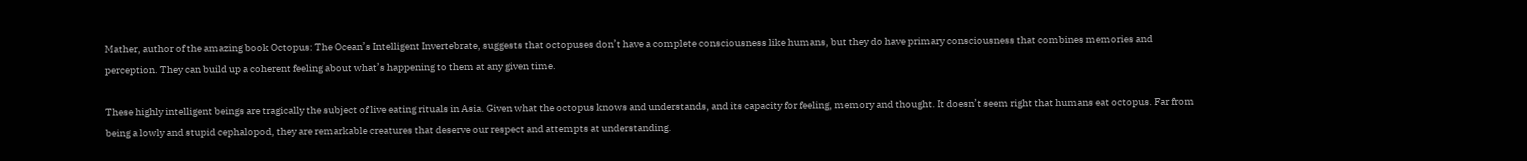Mather, author of the amazing book Octopus: The Ocean’s Intelligent Invertebrate, suggests that octopuses don’t have a complete consciousness like humans, but they do have primary consciousness that combines memories and perception. They can build up a coherent feeling about what’s happening to them at any given time.

These highly intelligent beings are tragically the subject of live eating rituals in Asia. Given what the octopus knows and understands, and its capacity for feeling, memory and thought. It doesn’t seem right that humans eat octopus. Far from being a lowly and stupid cephalopod, they are remarkable creatures that deserve our respect and attempts at understanding.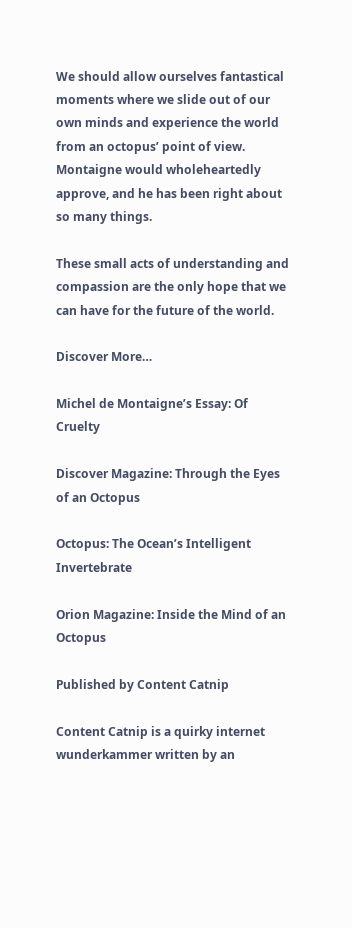We should allow ourselves fantastical moments where we slide out of our own minds and experience the world from an octopus’ point of view. Montaigne would wholeheartedly approve, and he has been right about so many things.

These small acts of understanding and compassion are the only hope that we can have for the future of the world.

Discover More…

Michel de Montaigne’s Essay: Of Cruelty

Discover Magazine: Through the Eyes of an Octopus

Octopus: The Ocean’s Intelligent Invertebrate

Orion Magazine: Inside the Mind of an Octopus

Published by Content Catnip

Content Catnip is a quirky internet wunderkammer written by an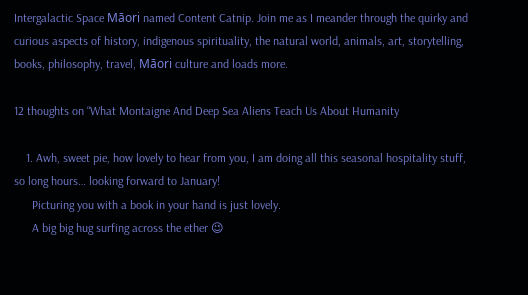Intergalactic Space Māori named Content Catnip. Join me as I meander through the quirky and curious aspects of history, indigenous spirituality, the natural world, animals, art, storytelling, books, philosophy, travel, Māori culture and loads more.

12 thoughts on “What Montaigne And Deep Sea Aliens Teach Us About Humanity

    1. Awh, sweet pie, how lovely to hear from you, I am doing all this seasonal hospitality stuff, so long hours… looking forward to January!
      Picturing you with a book in your hand is just lovely.
      A big big hug surfing across the ether 😉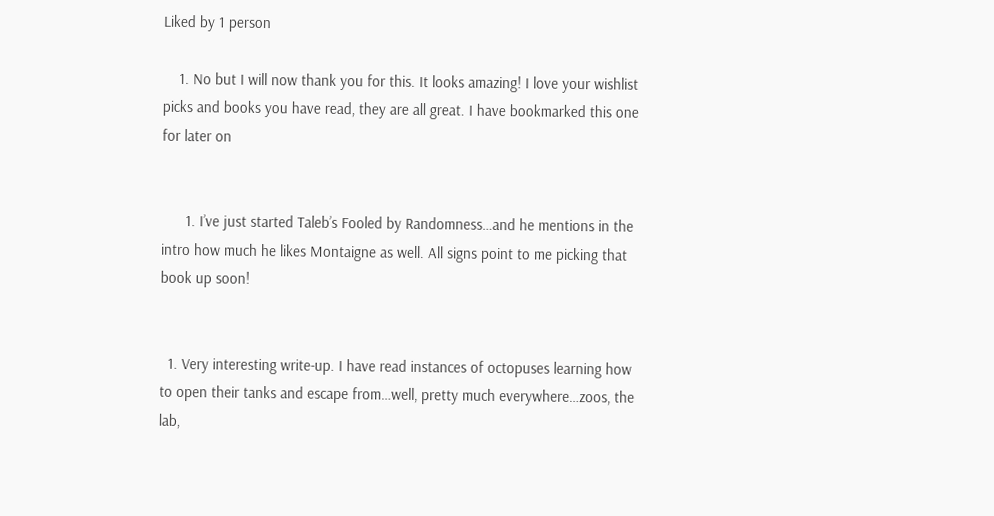Liked by 1 person

    1. No but I will now thank you for this. It looks amazing! I love your wishlist picks and books you have read, they are all great. I have bookmarked this one for later on


      1. I’ve just started Taleb’s Fooled by Randomness…and he mentions in the intro how much he likes Montaigne as well. All signs point to me picking that book up soon!


  1. Very interesting write-up. I have read instances of octopuses learning how to open their tanks and escape from…well, pretty much everywhere…zoos, the lab,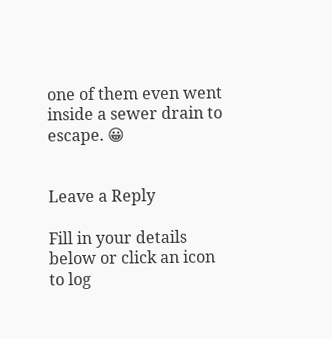one of them even went inside a sewer drain to escape. 😀


Leave a Reply

Fill in your details below or click an icon to log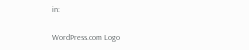in:

WordPress.com Logo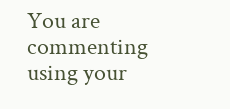You are commenting using your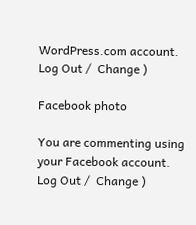WordPress.com account. Log Out /  Change )

Facebook photo

You are commenting using your Facebook account. Log Out /  Change )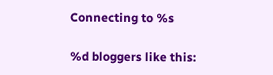Connecting to %s

%d bloggers like this: